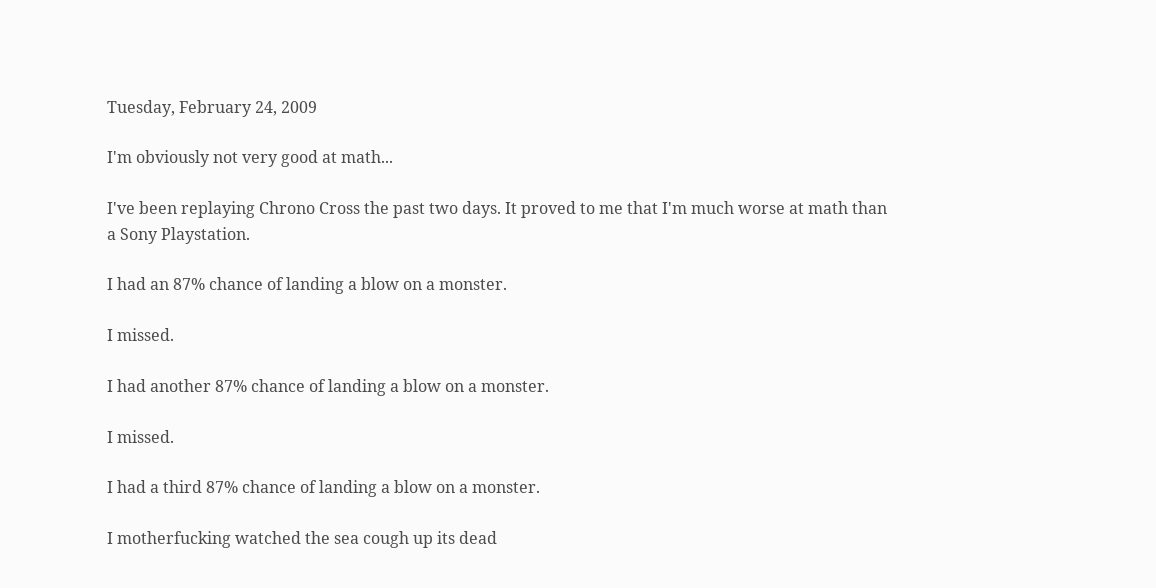Tuesday, February 24, 2009

I'm obviously not very good at math...

I've been replaying Chrono Cross the past two days. It proved to me that I'm much worse at math than a Sony Playstation.

I had an 87% chance of landing a blow on a monster.

I missed.

I had another 87% chance of landing a blow on a monster.

I missed.

I had a third 87% chance of landing a blow on a monster.

I motherfucking watched the sea cough up its dead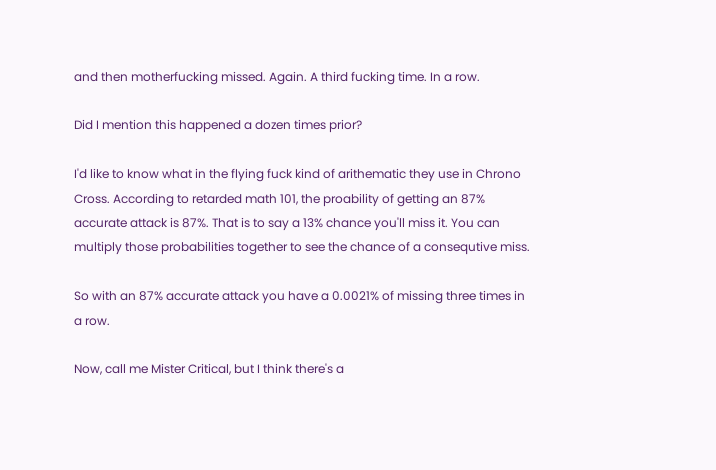and then motherfucking missed. Again. A third fucking time. In a row.

Did I mention this happened a dozen times prior?

I'd like to know what in the flying fuck kind of arithematic they use in Chrono Cross. According to retarded math 101, the proability of getting an 87% accurate attack is 87%. That is to say a 13% chance you'll miss it. You can multiply those probabilities together to see the chance of a consequtive miss.

So with an 87% accurate attack you have a 0.0021% of missing three times in a row.

Now, call me Mister Critical, but I think there's a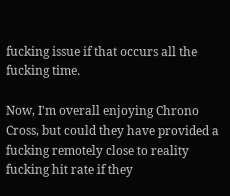fucking issue if that occurs all the fucking time.

Now, I'm overall enjoying Chrono Cross, but could they have provided a fucking remotely close to reality fucking hit rate if they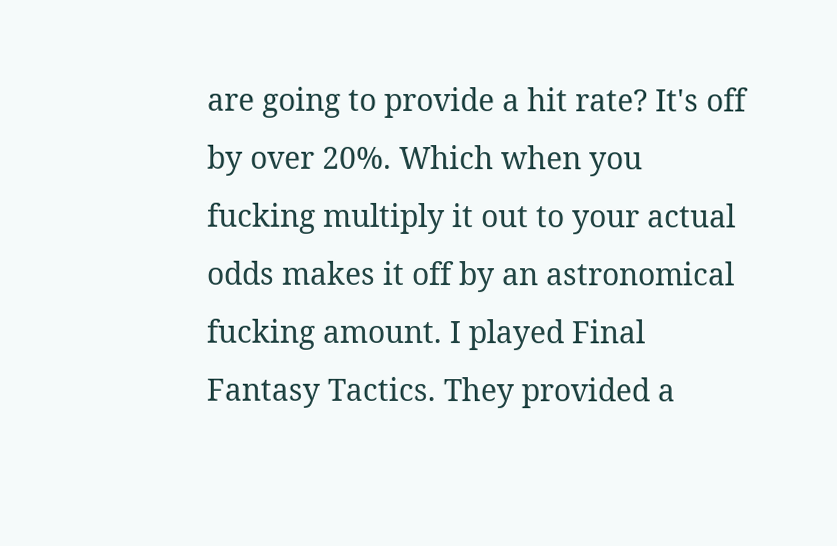are going to provide a hit rate? It's off by over 20%. Which when you fucking multiply it out to your actual odds makes it off by an astronomical fucking amount. I played Final Fantasy Tactics. They provided a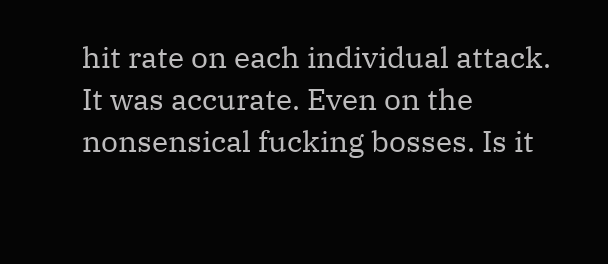hit rate on each individual attack. It was accurate. Even on the nonsensical fucking bosses. Is it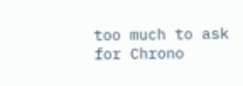too much to ask for Chrono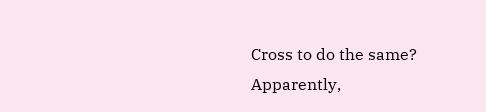Cross to do the same? Apparently,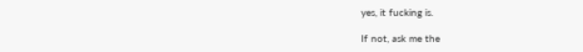yes, it fucking is.

If not, ask me the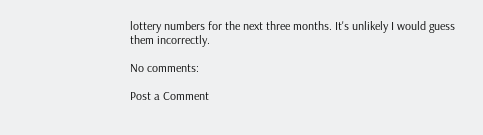lottery numbers for the next three months. It's unlikely I would guess them incorrectly.

No comments:

Post a Comment